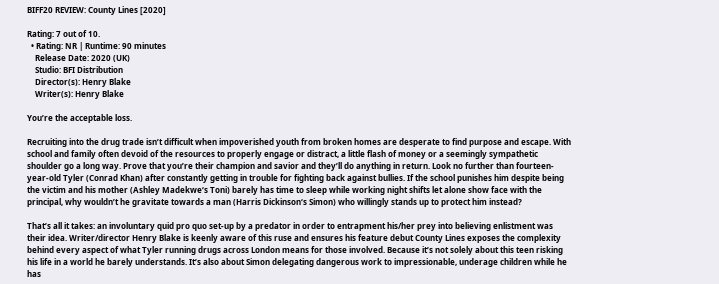BIFF20 REVIEW: County Lines [2020]

Rating: 7 out of 10.
  • Rating: NR | Runtime: 90 minutes
    Release Date: 2020 (UK)
    Studio: BFI Distribution
    Director(s): Henry Blake
    Writer(s): Henry Blake

You’re the acceptable loss.

Recruiting into the drug trade isn’t difficult when impoverished youth from broken homes are desperate to find purpose and escape. With school and family often devoid of the resources to properly engage or distract, a little flash of money or a seemingly sympathetic shoulder go a long way. Prove that you’re their champion and savior and they’ll do anything in return. Look no further than fourteen-year-old Tyler (Conrad Khan) after constantly getting in trouble for fighting back against bullies. If the school punishes him despite being the victim and his mother (Ashley Madekwe‘s Toni) barely has time to sleep while working night shifts let alone show face with the principal, why wouldn’t he gravitate towards a man (Harris Dickinson‘s Simon) who willingly stands up to protect him instead?

That’s all it takes: an involuntary quid pro quo set-up by a predator in order to entrapment his/her prey into believing enlistment was their idea. Writer/director Henry Blake is keenly aware of this ruse and ensures his feature debut County Lines exposes the complexity behind every aspect of what Tyler running drugs across London means for those involved. Because it’s not solely about this teen risking his life in a world he barely understands. It’s also about Simon delegating dangerous work to impressionable, underage children while he has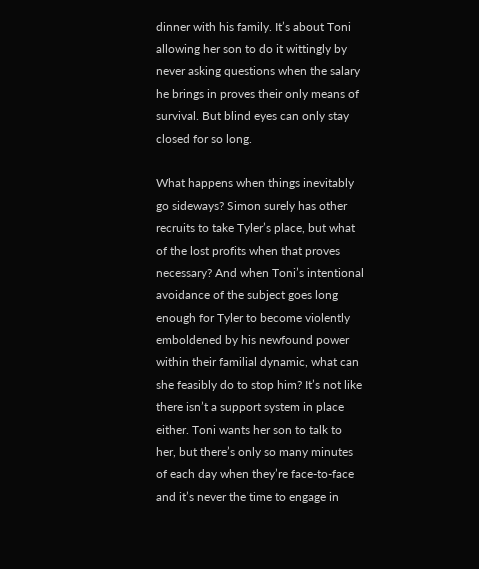dinner with his family. It’s about Toni allowing her son to do it wittingly by never asking questions when the salary he brings in proves their only means of survival. But blind eyes can only stay closed for so long.

What happens when things inevitably go sideways? Simon surely has other recruits to take Tyler’s place, but what of the lost profits when that proves necessary? And when Toni’s intentional avoidance of the subject goes long enough for Tyler to become violently emboldened by his newfound power within their familial dynamic, what can she feasibly do to stop him? It’s not like there isn’t a support system in place either. Toni wants her son to talk to her, but there’s only so many minutes of each day when they’re face-to-face and it’s never the time to engage in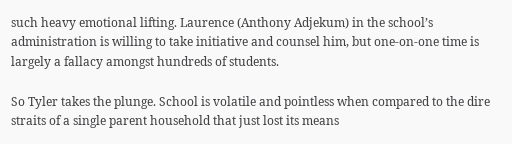such heavy emotional lifting. Laurence (Anthony Adjekum) in the school’s administration is willing to take initiative and counsel him, but one-on-one time is largely a fallacy amongst hundreds of students.

So Tyler takes the plunge. School is volatile and pointless when compared to the dire straits of a single parent household that just lost its means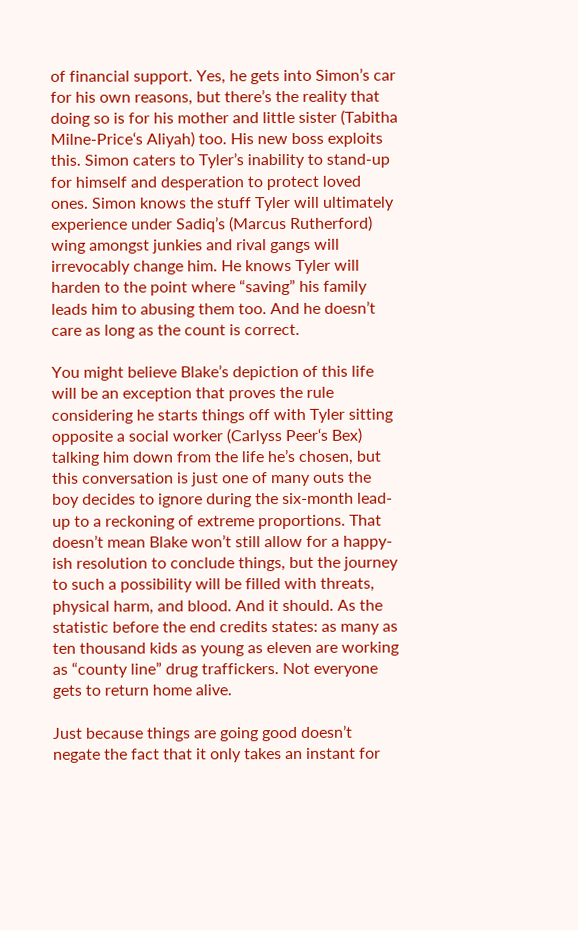of financial support. Yes, he gets into Simon’s car for his own reasons, but there’s the reality that doing so is for his mother and little sister (Tabitha Milne-Price‘s Aliyah) too. His new boss exploits this. Simon caters to Tyler’s inability to stand-up for himself and desperation to protect loved ones. Simon knows the stuff Tyler will ultimately experience under Sadiq’s (Marcus Rutherford) wing amongst junkies and rival gangs will irrevocably change him. He knows Tyler will harden to the point where “saving” his family leads him to abusing them too. And he doesn’t care as long as the count is correct.

You might believe Blake’s depiction of this life will be an exception that proves the rule considering he starts things off with Tyler sitting opposite a social worker (Carlyss Peer‘s Bex) talking him down from the life he’s chosen, but this conversation is just one of many outs the boy decides to ignore during the six-month lead-up to a reckoning of extreme proportions. That doesn’t mean Blake won’t still allow for a happy-ish resolution to conclude things, but the journey to such a possibility will be filled with threats, physical harm, and blood. And it should. As the statistic before the end credits states: as many as ten thousand kids as young as eleven are working as “county line” drug traffickers. Not everyone gets to return home alive.

Just because things are going good doesn’t negate the fact that it only takes an instant for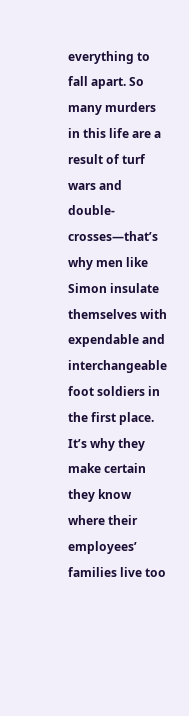everything to fall apart. So many murders in this life are a result of turf wars and double-crosses—that’s why men like Simon insulate themselves with expendable and interchangeable foot soldiers in the first place. It’s why they make certain they know where their employees’ families live too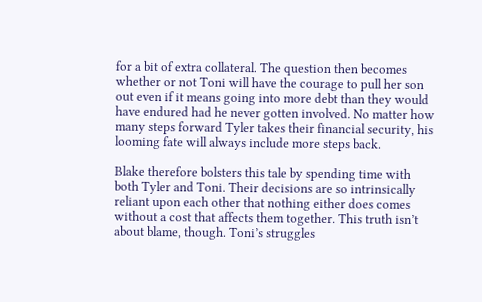for a bit of extra collateral. The question then becomes whether or not Toni will have the courage to pull her son out even if it means going into more debt than they would have endured had he never gotten involved. No matter how many steps forward Tyler takes their financial security, his looming fate will always include more steps back.

Blake therefore bolsters this tale by spending time with both Tyler and Toni. Their decisions are so intrinsically reliant upon each other that nothing either does comes without a cost that affects them together. This truth isn’t about blame, though. Toni’s struggles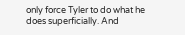only force Tyler to do what he does superficially. And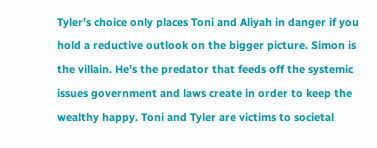Tyler’s choice only places Toni and Aliyah in danger if you hold a reductive outlook on the bigger picture. Simon is the villain. He’s the predator that feeds off the systemic issues government and laws create in order to keep the wealthy happy. Toni and Tyler are victims to societal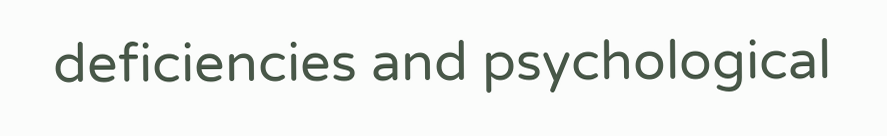deficiencies and psychological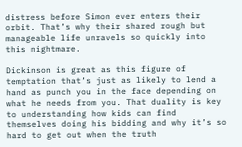distress before Simon ever enters their orbit. That’s why their shared rough but manageable life unravels so quickly into this nightmare.

Dickinson is great as this figure of temptation that’s just as likely to lend a hand as punch you in the face depending on what he needs from you. That duality is key to understanding how kids can find themselves doing his bidding and why it’s so hard to get out when the truth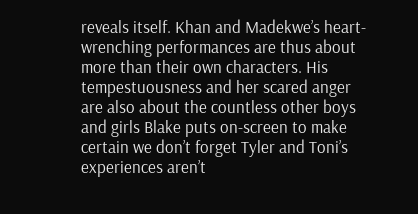reveals itself. Khan and Madekwe’s heart-wrenching performances are thus about more than their own characters. His tempestuousness and her scared anger are also about the countless other boys and girls Blake puts on-screen to make certain we don’t forget Tyler and Toni’s experiences aren’t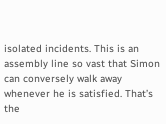isolated incidents. This is an assembly line so vast that Simon can conversely walk away whenever he is satisfied. That’s the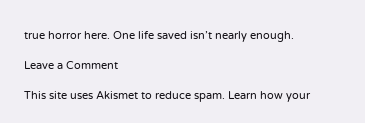true horror here. One life saved isn’t nearly enough.

Leave a Comment

This site uses Akismet to reduce spam. Learn how your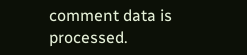comment data is processed.